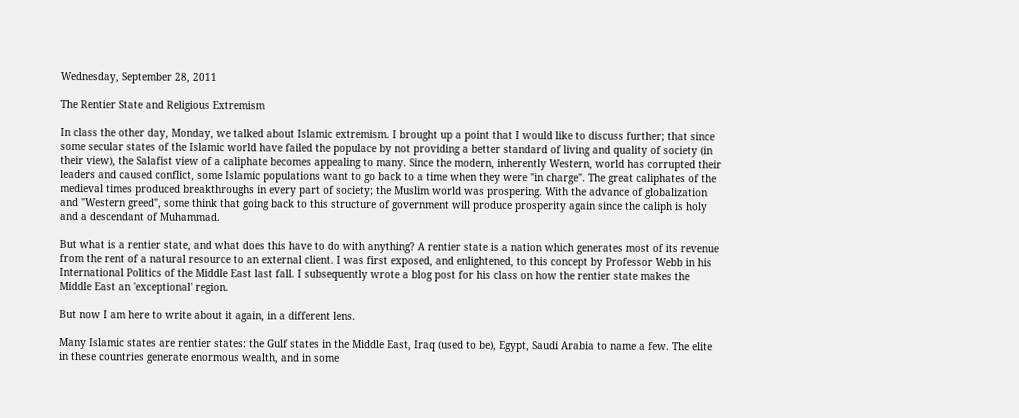Wednesday, September 28, 2011

The Rentier State and Religious Extremism

In class the other day, Monday, we talked about Islamic extremism. I brought up a point that I would like to discuss further; that since some secular states of the Islamic world have failed the populace by not providing a better standard of living and quality of society (in their view), the Salafist view of a caliphate becomes appealing to many. Since the modern, inherently Western, world has corrupted their leaders and caused conflict, some Islamic populations want to go back to a time when they were "in charge". The great caliphates of the medieval times produced breakthroughs in every part of society; the Muslim world was prospering. With the advance of globalization and "Western greed", some think that going back to this structure of government will produce prosperity again since the caliph is holy and a descendant of Muhammad.

But what is a rentier state, and what does this have to do with anything? A rentier state is a nation which generates most of its revenue from the rent of a natural resource to an external client. I was first exposed, and enlightened, to this concept by Professor Webb in his International Politics of the Middle East last fall. I subsequently wrote a blog post for his class on how the rentier state makes the Middle East an 'exceptional' region.

But now I am here to write about it again, in a different lens.

Many Islamic states are rentier states: the Gulf states in the Middle East, Iraq (used to be), Egypt, Saudi Arabia to name a few. The elite in these countries generate enormous wealth, and in some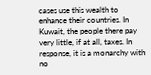cases use this wealth to enhance their countries. In Kuwait, the people there pay very little, if at all, taxes. In response, it is a monarchy with no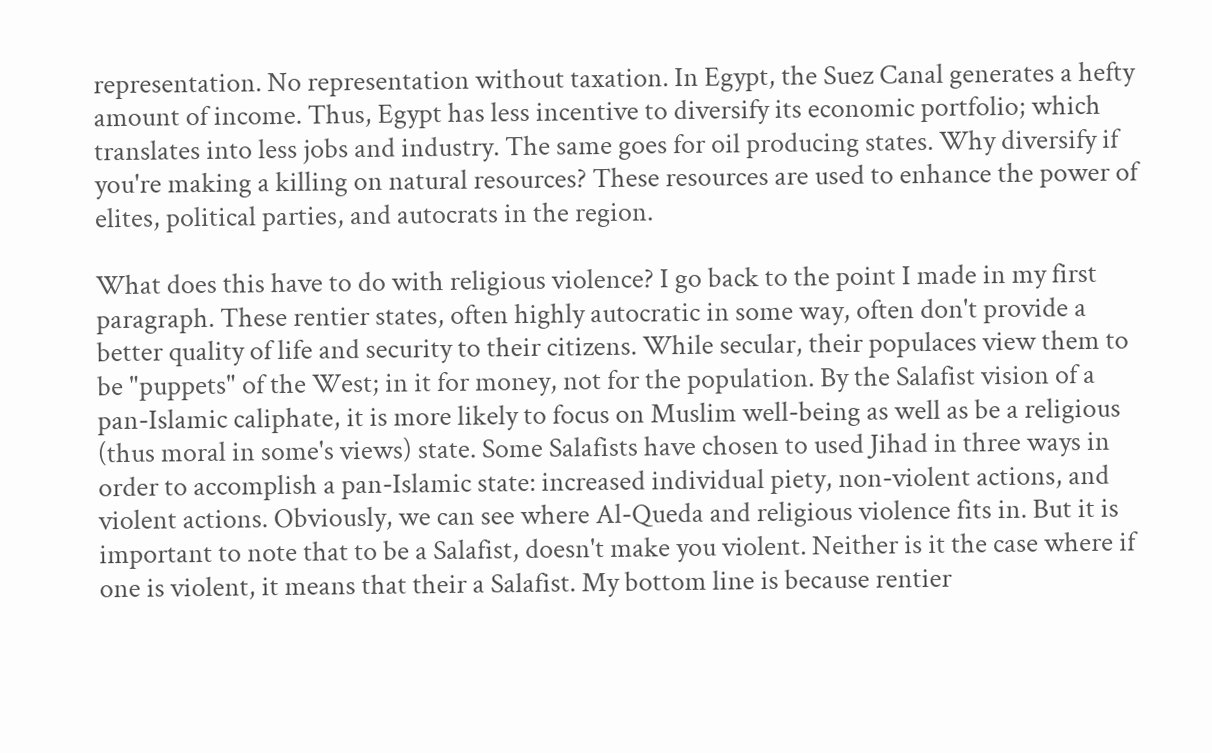representation. No representation without taxation. In Egypt, the Suez Canal generates a hefty amount of income. Thus, Egypt has less incentive to diversify its economic portfolio; which translates into less jobs and industry. The same goes for oil producing states. Why diversify if you're making a killing on natural resources? These resources are used to enhance the power of elites, political parties, and autocrats in the region.

What does this have to do with religious violence? I go back to the point I made in my first paragraph. These rentier states, often highly autocratic in some way, often don't provide a better quality of life and security to their citizens. While secular, their populaces view them to be "puppets" of the West; in it for money, not for the population. By the Salafist vision of a pan-Islamic caliphate, it is more likely to focus on Muslim well-being as well as be a religious (thus moral in some's views) state. Some Salafists have chosen to used Jihad in three ways in order to accomplish a pan-Islamic state: increased individual piety, non-violent actions, and violent actions. Obviously, we can see where Al-Queda and religious violence fits in. But it is important to note that to be a Salafist, doesn't make you violent. Neither is it the case where if one is violent, it means that their a Salafist. My bottom line is because rentier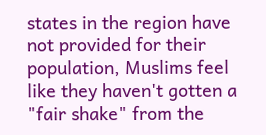states in the region have not provided for their population, Muslims feel like they haven't gotten a "fair shake" from the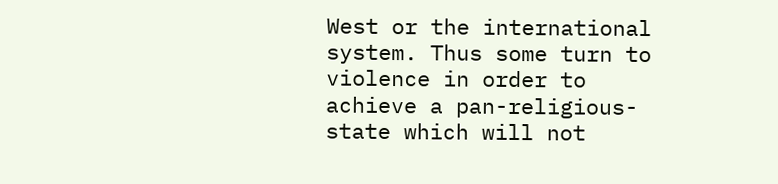West or the international system. Thus some turn to violence in order to achieve a pan-religious-state which will not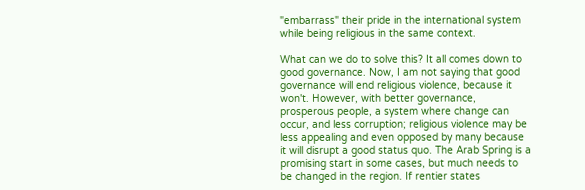"embarrass" their pride in the international system while being religious in the same context.

What can we do to solve this? It all comes down to good governance. Now, I am not saying that good governance will end religious violence, because it won't. However, with better governance, prosperous people, a system where change can occur, and less corruption; religious violence may be less appealing and even opposed by many because it will disrupt a good status quo. The Arab Spring is a promising start in some cases, but much needs to be changed in the region. If rentier states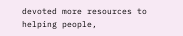devoted more resources to helping people,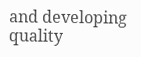and developing quality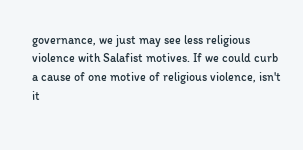governance, we just may see less religious violence with Salafist motives. If we could curb a cause of one motive of religious violence, isn't it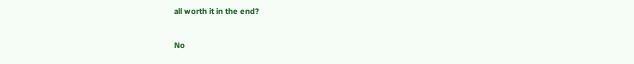all worth it in the end?

No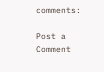comments:

Post a Comment